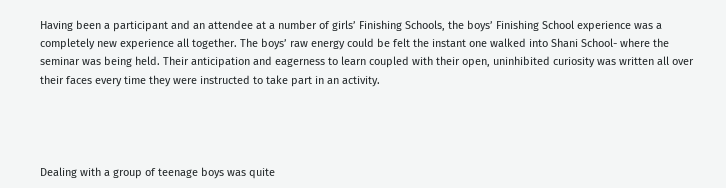Having been a participant and an attendee at a number of girls’ Finishing Schools, the boys’ Finishing School experience was a completely new experience all together. The boys’ raw energy could be felt the instant one walked into Shani School- where the seminar was being held. Their anticipation and eagerness to learn coupled with their open, uninhibited curiosity was written all over their faces every time they were instructed to take part in an activity.




Dealing with a group of teenage boys was quite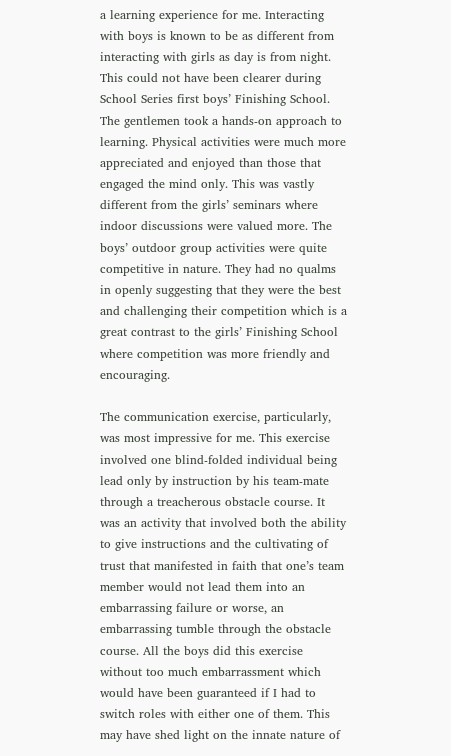a learning experience for me. Interacting with boys is known to be as different from interacting with girls as day is from night. This could not have been clearer during School Series first boys’ Finishing School. The gentlemen took a hands-on approach to learning. Physical activities were much more appreciated and enjoyed than those that engaged the mind only. This was vastly different from the girls’ seminars where indoor discussions were valued more. The boys’ outdoor group activities were quite competitive in nature. They had no qualms in openly suggesting that they were the best and challenging their competition which is a great contrast to the girls’ Finishing School where competition was more friendly and encouraging.

The communication exercise, particularly, was most impressive for me. This exercise involved one blind-folded individual being lead only by instruction by his team-mate through a treacherous obstacle course. It was an activity that involved both the ability to give instructions and the cultivating of trust that manifested in faith that one’s team member would not lead them into an embarrassing failure or worse, an embarrassing tumble through the obstacle course. All the boys did this exercise without too much embarrassment which would have been guaranteed if I had to switch roles with either one of them. This may have shed light on the innate nature of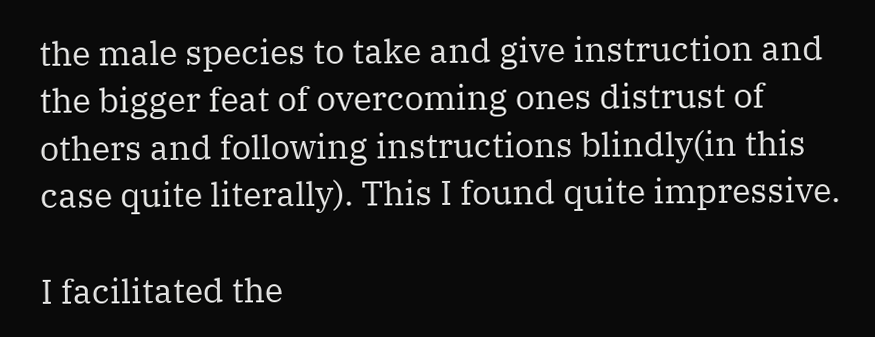the male species to take and give instruction and the bigger feat of overcoming ones distrust of others and following instructions blindly(in this case quite literally). This I found quite impressive.

I facilitated the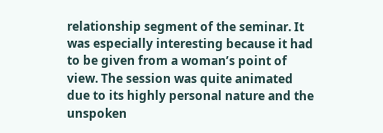relationship segment of the seminar. It was especially interesting because it had to be given from a woman’s point of view. The session was quite animated due to its highly personal nature and the unspoken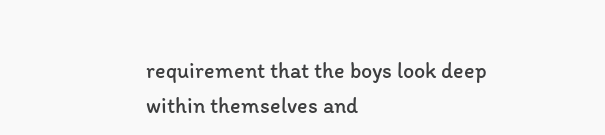requirement that the boys look deep within themselves and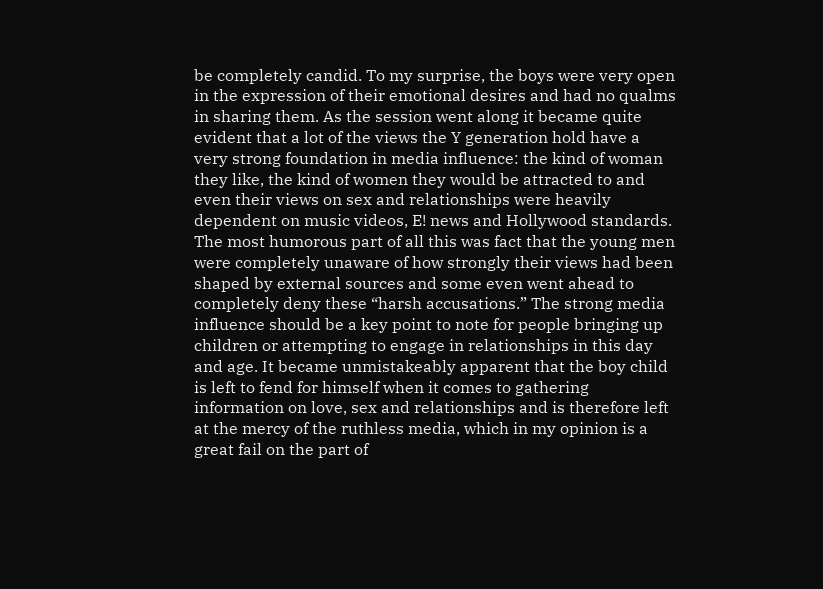be completely candid. To my surprise, the boys were very open in the expression of their emotional desires and had no qualms in sharing them. As the session went along it became quite evident that a lot of the views the Y generation hold have a very strong foundation in media influence: the kind of woman they like, the kind of women they would be attracted to and even their views on sex and relationships were heavily dependent on music videos, E! news and Hollywood standards. The most humorous part of all this was fact that the young men were completely unaware of how strongly their views had been shaped by external sources and some even went ahead to completely deny these “harsh accusations.” The strong media influence should be a key point to note for people bringing up children or attempting to engage in relationships in this day and age. It became unmistakeably apparent that the boy child is left to fend for himself when it comes to gathering information on love, sex and relationships and is therefore left at the mercy of the ruthless media, which in my opinion is a great fail on the part of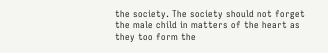the society. The society should not forget the male child in matters of the heart as they too form the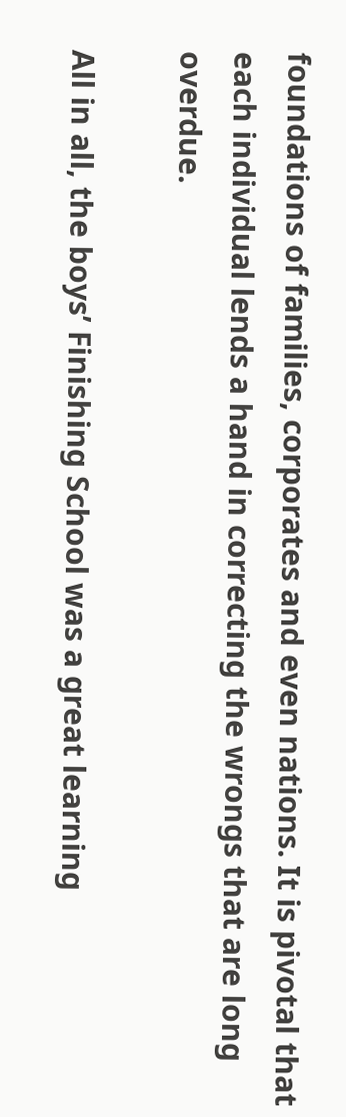foundations of families, corporates and even nations. It is pivotal that each individual lends a hand in correcting the wrongs that are long overdue.

All in all, the boys’ Finishing School was a great learning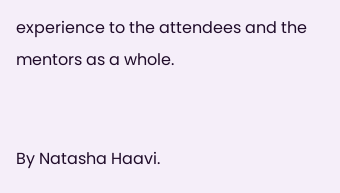experience to the attendees and the mentors as a whole.


By Natasha Haavi.